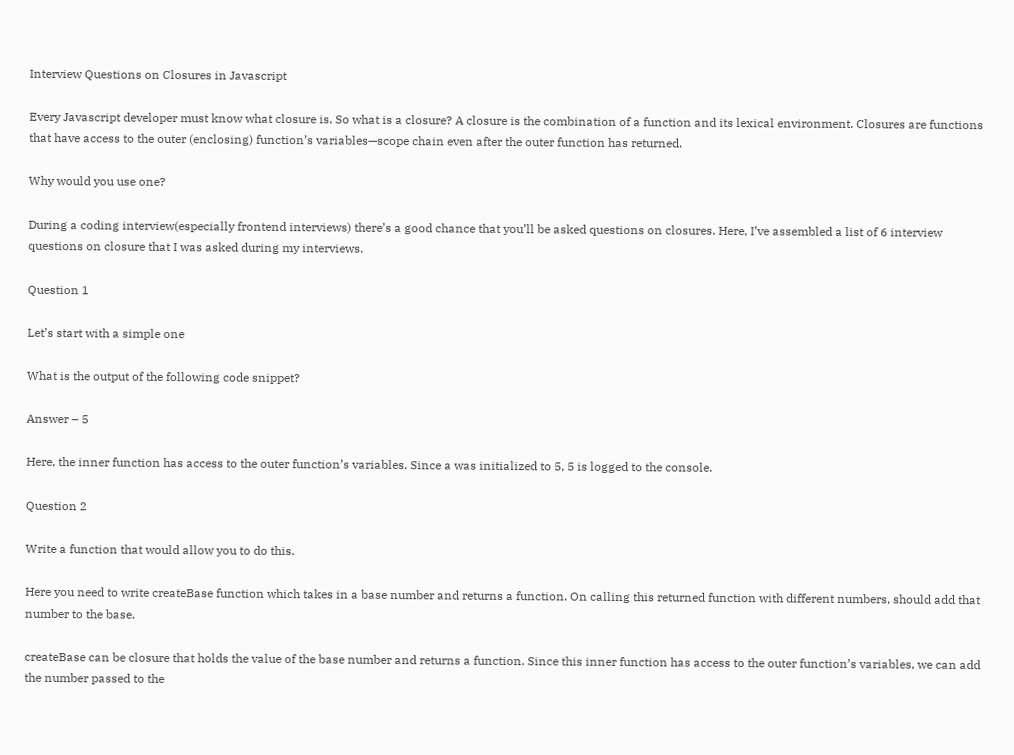Interview Questions on Closures in Javascript

Every Javascript developer must know what closure is. So what is a closure? A closure is the combination of a function and its lexical environment. Closures are functions that have access to the outer (enclosing) function’s variables—scope chain even after the outer function has returned.

Why would you use one?

During a coding interview(especially frontend interviews) there’s a good chance that you’ll be asked questions on closures. Here, I’ve assembled a list of 6 interview questions on closure that I was asked during my interviews.

Question 1

Let’s start with a simple one

What is the output of the following code snippet?

Answer – 5

Here, the inner function has access to the outer function’s variables. Since a was initialized to 5, 5 is logged to the console.

Question 2

Write a function that would allow you to do this.

Here you need to write createBase function which takes in a base number and returns a function. On calling this returned function with different numbers, should add that number to the base.

createBase can be closure that holds the value of the base number and returns a function. Since this inner function has access to the outer function’s variables, we can add the number passed to the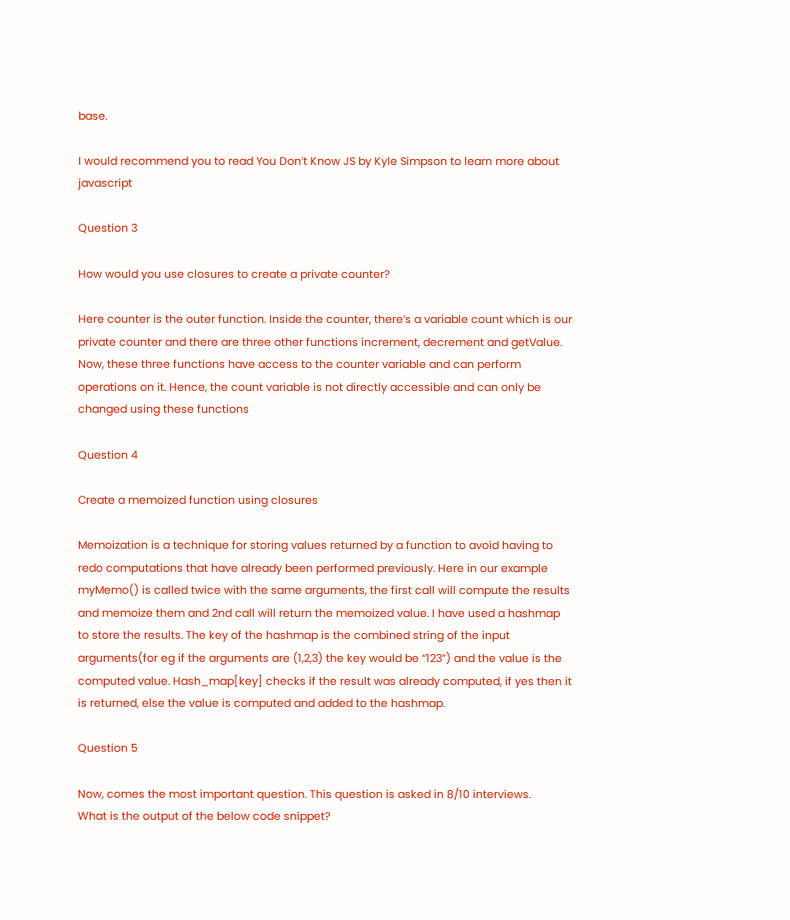base.

I would recommend you to read You Don’t Know JS by Kyle Simpson to learn more about javascript

Question 3

How would you use closures to create a private counter?

Here counter is the outer function. Inside the counter, there’s a variable count which is our private counter and there are three other functions increment, decrement and getValue. Now, these three functions have access to the counter variable and can perform operations on it. Hence, the count variable is not directly accessible and can only be changed using these functions

Question 4

Create a memoized function using closures

Memoization is a technique for storing values returned by a function to avoid having to redo computations that have already been performed previously. Here in our example myMemo() is called twice with the same arguments, the first call will compute the results and memoize them and 2nd call will return the memoized value. I have used a hashmap to store the results. The key of the hashmap is the combined string of the input arguments(for eg if the arguments are (1,2,3) the key would be “123”) and the value is the computed value. Hash_map[key] checks if the result was already computed, if yes then it is returned, else the value is computed and added to the hashmap.

Question 5

Now, comes the most important question. This question is asked in 8/10 interviews.
What is the output of the below code snippet?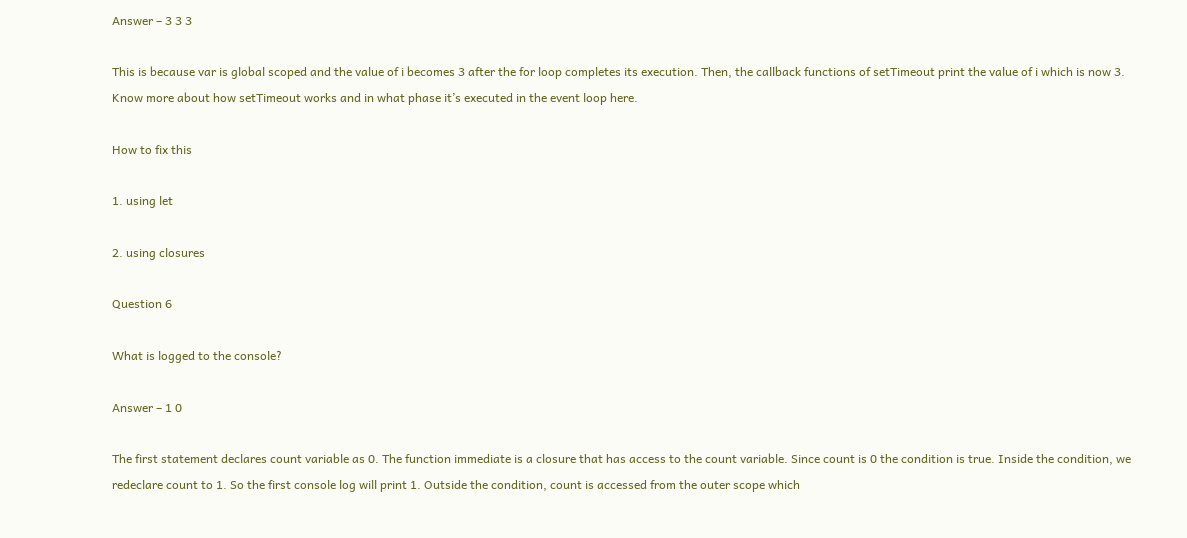Answer – 3 3 3

This is because var is global scoped and the value of i becomes 3 after the for loop completes its execution. Then, the callback functions of setTimeout print the value of i which is now 3. Know more about how setTimeout works and in what phase it’s executed in the event loop here.

How to fix this

1. using let

2. using closures

Question 6

What is logged to the console?

Answer – 1 0

The first statement declares count variable as 0. The function immediate is a closure that has access to the count variable. Since count is 0 the condition is true. Inside the condition, we redeclare count to 1. So the first console log will print 1. Outside the condition, count is accessed from the outer scope which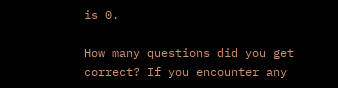is 0.

How many questions did you get correct? If you encounter any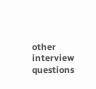other interview questions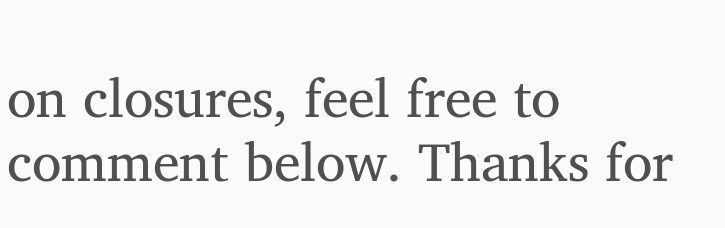on closures, feel free to comment below. Thanks for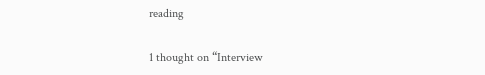reading

1 thought on “Interview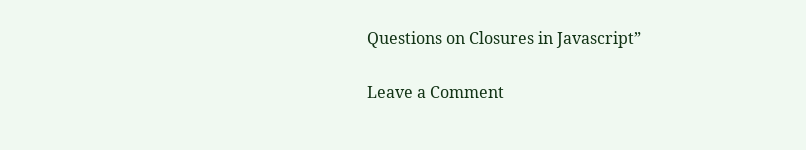Questions on Closures in Javascript”

Leave a Comment